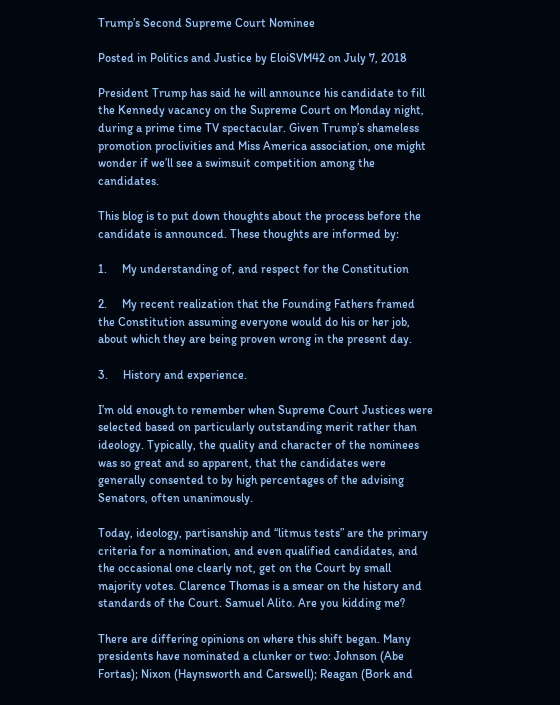Trump’s Second Supreme Court Nominee

Posted in Politics and Justice by EloiSVM42 on July 7, 2018

President Trump has said he will announce his candidate to fill the Kennedy vacancy on the Supreme Court on Monday night, during a prime time TV spectacular. Given Trump’s shameless promotion proclivities and Miss America association, one might wonder if we’ll see a swimsuit competition among the candidates.

This blog is to put down thoughts about the process before the candidate is announced. These thoughts are informed by:

1.     My understanding of, and respect for the Constitution

2.     My recent realization that the Founding Fathers framed the Constitution assuming everyone would do his or her job, about which they are being proven wrong in the present day.

3.     History and experience.

I’m old enough to remember when Supreme Court Justices were selected based on particularly outstanding merit rather than ideology. Typically, the quality and character of the nominees was so great and so apparent, that the candidates were generally consented to by high percentages of the advising Senators, often unanimously.

Today, ideology, partisanship and “litmus tests” are the primary criteria for a nomination, and even qualified candidates, and the occasional one clearly not, get on the Court by small majority votes. Clarence Thomas is a smear on the history and standards of the Court. Samuel Alito. Are you kidding me?

There are differing opinions on where this shift began. Many presidents have nominated a clunker or two: Johnson (Abe Fortas); Nixon (Haynsworth and Carswell); Reagan (Bork and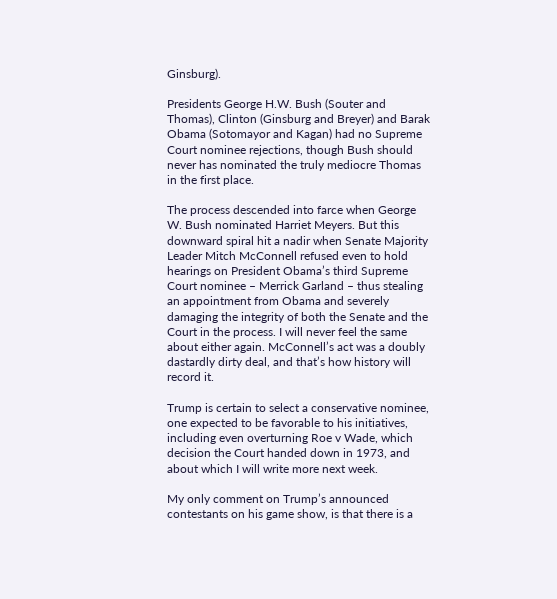Ginsburg).

Presidents George H.W. Bush (Souter and Thomas), Clinton (Ginsburg and Breyer) and Barak Obama (Sotomayor and Kagan) had no Supreme Court nominee rejections, though Bush should never has nominated the truly mediocre Thomas in the first place.

The process descended into farce when George W. Bush nominated Harriet Meyers. But this downward spiral hit a nadir when Senate Majority Leader Mitch McConnell refused even to hold hearings on President Obama’s third Supreme Court nominee – Merrick Garland – thus stealing an appointment from Obama and severely damaging the integrity of both the Senate and the Court in the process. I will never feel the same about either again. McConnell’s act was a doubly dastardly dirty deal, and that’s how history will record it.

Trump is certain to select a conservative nominee, one expected to be favorable to his initiatives, including even overturning Roe v Wade, which decision the Court handed down in 1973, and about which I will write more next week.

My only comment on Trump’s announced contestants on his game show, is that there is a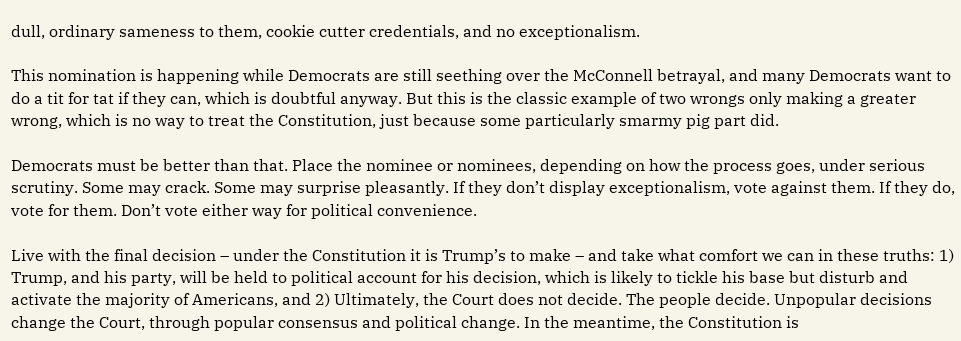dull, ordinary sameness to them, cookie cutter credentials, and no exceptionalism.

This nomination is happening while Democrats are still seething over the McConnell betrayal, and many Democrats want to do a tit for tat if they can, which is doubtful anyway. But this is the classic example of two wrongs only making a greater wrong, which is no way to treat the Constitution, just because some particularly smarmy pig part did.

Democrats must be better than that. Place the nominee or nominees, depending on how the process goes, under serious scrutiny. Some may crack. Some may surprise pleasantly. If they don’t display exceptionalism, vote against them. If they do, vote for them. Don’t vote either way for political convenience.

Live with the final decision – under the Constitution it is Trump’s to make – and take what comfort we can in these truths: 1) Trump, and his party, will be held to political account for his decision, which is likely to tickle his base but disturb and activate the majority of Americans, and 2) Ultimately, the Court does not decide. The people decide. Unpopular decisions change the Court, through popular consensus and political change. In the meantime, the Constitution is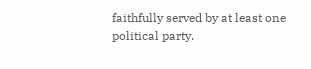faithfully served by at least one political party.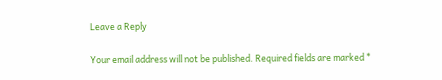Leave a Reply

Your email address will not be published. Required fields are marked *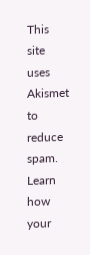This site uses Akismet to reduce spam. Learn how your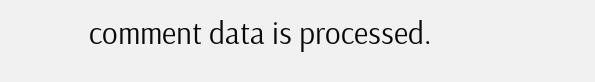comment data is processed.